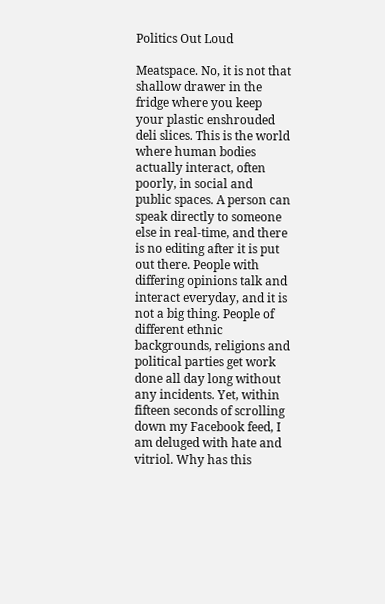Politics Out Loud

Meatspace. No, it is not that shallow drawer in the fridge where you keep your plastic enshrouded deli slices. This is the world where human bodies actually interact, often poorly, in social and public spaces. A person can speak directly to someone else in real-time, and there is no editing after it is put out there. People with differing opinions talk and interact everyday, and it is not a big thing. People of different ethnic backgrounds, religions and political parties get work done all day long without any incidents. Yet, within fifteen seconds of scrolling down my Facebook feed, I am deluged with hate and vitriol. Why has this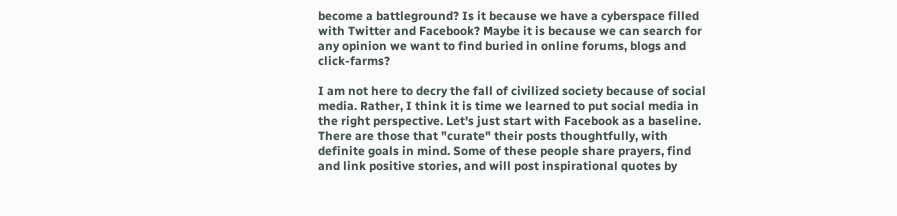become a battleground? Is it because we have a cyberspace filled with Twitter and Facebook? Maybe it is because we can search for any opinion we want to find buried in online forums, blogs and click-farms?

I am not here to decry the fall of civilized society because of social media. Rather, I think it is time we learned to put social media in the right perspective. Let's just start with Facebook as a baseline. There are those that "curate" their posts thoughtfully, with definite goals in mind. Some of these people share prayers, find and link positive stories, and will post inspirational quotes by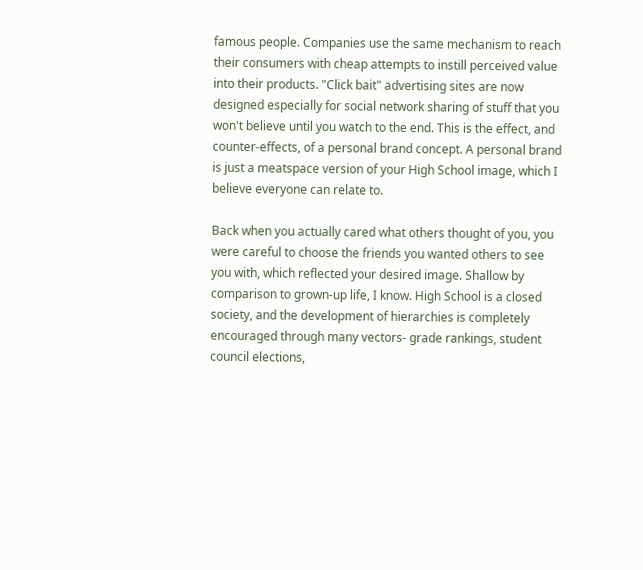famous people. Companies use the same mechanism to reach their consumers with cheap attempts to instill perceived value into their products. "Click bait" advertising sites are now designed especially for social network sharing of stuff that you won't believe until you watch to the end. This is the effect, and counter-effects, of a personal brand concept. A personal brand is just a meatspace version of your High School image, which I believe everyone can relate to.

Back when you actually cared what others thought of you, you were careful to choose the friends you wanted others to see you with, which reflected your desired image. Shallow by comparison to grown-up life, I know. High School is a closed society, and the development of hierarchies is completely encouraged through many vectors- grade rankings, student council elections,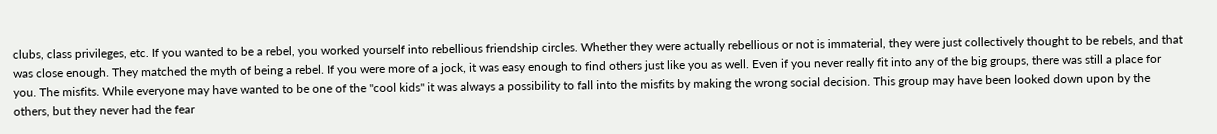clubs, class privileges, etc. If you wanted to be a rebel, you worked yourself into rebellious friendship circles. Whether they were actually rebellious or not is immaterial, they were just collectively thought to be rebels, and that was close enough. They matched the myth of being a rebel. If you were more of a jock, it was easy enough to find others just like you as well. Even if you never really fit into any of the big groups, there was still a place for you. The misfits. While everyone may have wanted to be one of the "cool kids" it was always a possibility to fall into the misfits by making the wrong social decision. This group may have been looked down upon by the others, but they never had the fear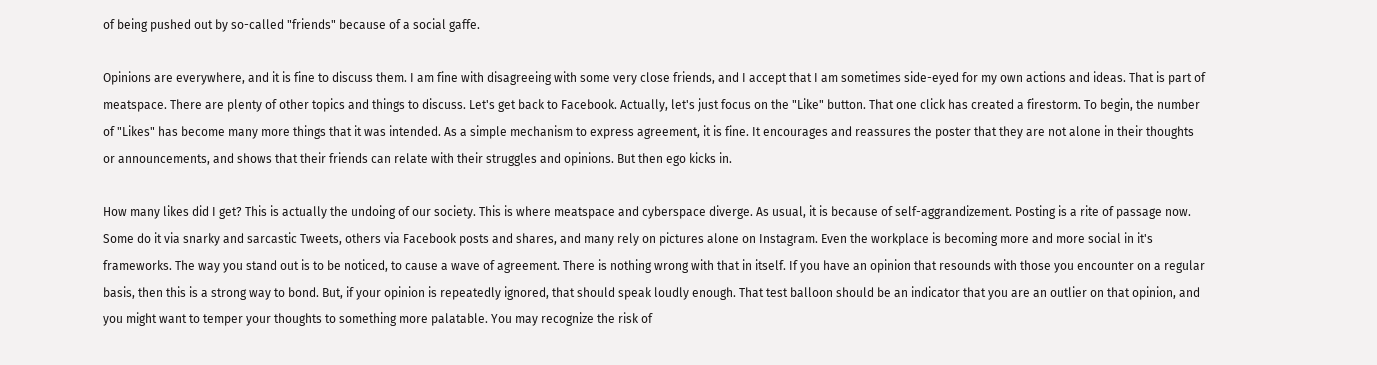of being pushed out by so-called "friends" because of a social gaffe.

Opinions are everywhere, and it is fine to discuss them. I am fine with disagreeing with some very close friends, and I accept that I am sometimes side-eyed for my own actions and ideas. That is part of meatspace. There are plenty of other topics and things to discuss. Let's get back to Facebook. Actually, let's just focus on the "Like" button. That one click has created a firestorm. To begin, the number of "Likes" has become many more things that it was intended. As a simple mechanism to express agreement, it is fine. It encourages and reassures the poster that they are not alone in their thoughts or announcements, and shows that their friends can relate with their struggles and opinions. But then ego kicks in.

How many likes did I get? This is actually the undoing of our society. This is where meatspace and cyberspace diverge. As usual, it is because of self-aggrandizement. Posting is a rite of passage now. Some do it via snarky and sarcastic Tweets, others via Facebook posts and shares, and many rely on pictures alone on Instagram. Even the workplace is becoming more and more social in it's frameworks. The way you stand out is to be noticed, to cause a wave of agreement. There is nothing wrong with that in itself. If you have an opinion that resounds with those you encounter on a regular basis, then this is a strong way to bond. But, if your opinion is repeatedly ignored, that should speak loudly enough. That test balloon should be an indicator that you are an outlier on that opinion, and you might want to temper your thoughts to something more palatable. You may recognize the risk of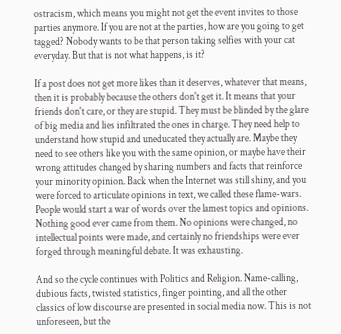ostracism, which means you might not get the event invites to those parties anymore. If you are not at the parties, how are you going to get tagged? Nobody wants to be that person taking selfies with your cat everyday. But that is not what happens, is it?

If a post does not get more likes than it deserves, whatever that means, then it is probably because the others don't get it. It means that your friends don't care, or they are stupid. They must be blinded by the glare of big media and lies infiltrated the ones in charge. They need help to understand how stupid and uneducated they actually are. Maybe they need to see others like you with the same opinion, or maybe have their wrong attitudes changed by sharing numbers and facts that reinforce your minority opinion. Back when the Internet was still shiny, and you were forced to articulate opinions in text, we called these flame-wars. People would start a war of words over the lamest topics and opinions. Nothing good ever came from them. No opinions were changed, no intellectual points were made, and certainly no friendships were ever forged through meaningful debate. It was exhausting.

And so the cycle continues with Politics and Religion. Name-calling, dubious facts, twisted statistics, finger pointing, and all the other classics of low discourse are presented in social media now. This is not unforeseen, but the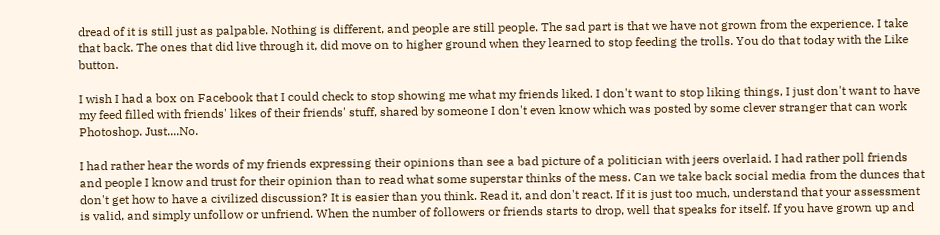dread of it is still just as palpable. Nothing is different, and people are still people. The sad part is that we have not grown from the experience. I take that back. The ones that did live through it, did move on to higher ground when they learned to stop feeding the trolls. You do that today with the Like button.

I wish I had a box on Facebook that I could check to stop showing me what my friends liked. I don't want to stop liking things, I just don't want to have my feed filled with friends' likes of their friends' stuff, shared by someone I don't even know which was posted by some clever stranger that can work Photoshop. Just....No.

I had rather hear the words of my friends expressing their opinions than see a bad picture of a politician with jeers overlaid. I had rather poll friends and people I know and trust for their opinion than to read what some superstar thinks of the mess. Can we take back social media from the dunces that don't get how to have a civilized discussion? It is easier than you think. Read it, and don't react. If it is just too much, understand that your assessment is valid, and simply unfollow or unfriend. When the number of followers or friends starts to drop, well that speaks for itself. If you have grown up and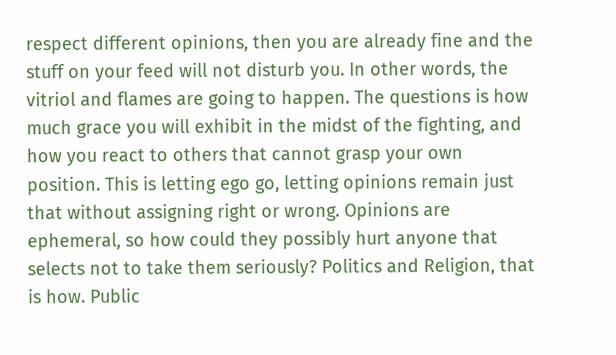respect different opinions, then you are already fine and the stuff on your feed will not disturb you. In other words, the vitriol and flames are going to happen. The questions is how much grace you will exhibit in the midst of the fighting, and how you react to others that cannot grasp your own position. This is letting ego go, letting opinions remain just that without assigning right or wrong. Opinions are ephemeral, so how could they possibly hurt anyone that selects not to take them seriously? Politics and Religion, that is how. Public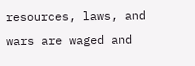resources, laws, and wars are waged and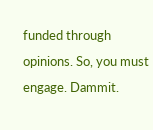funded through opinions. So, you must engage. Dammit.